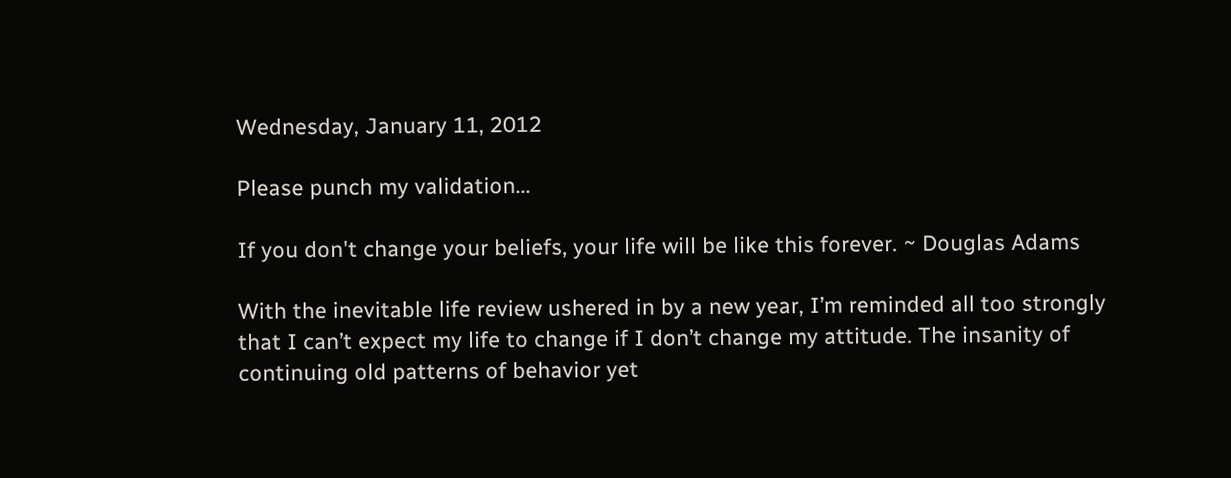Wednesday, January 11, 2012

Please punch my validation...

If you don't change your beliefs, your life will be like this forever. ~ Douglas Adams

With the inevitable life review ushered in by a new year, I’m reminded all too strongly that I can’t expect my life to change if I don’t change my attitude. The insanity of continuing old patterns of behavior yet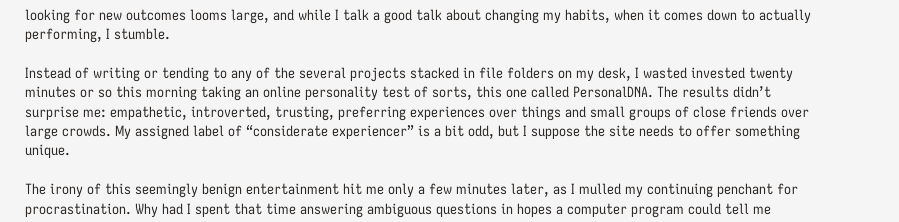looking for new outcomes looms large, and while I talk a good talk about changing my habits, when it comes down to actually performing, I stumble.

Instead of writing or tending to any of the several projects stacked in file folders on my desk, I wasted invested twenty minutes or so this morning taking an online personality test of sorts, this one called PersonalDNA. The results didn’t surprise me: empathetic, introverted, trusting, preferring experiences over things and small groups of close friends over large crowds. My assigned label of “considerate experiencer” is a bit odd, but I suppose the site needs to offer something unique.

The irony of this seemingly benign entertainment hit me only a few minutes later, as I mulled my continuing penchant for procrastination. Why had I spent that time answering ambiguous questions in hopes a computer program could tell me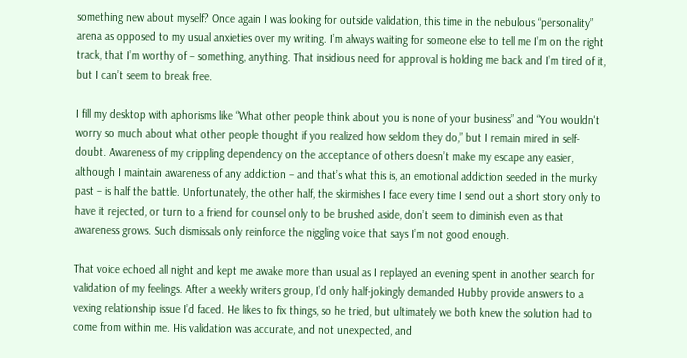something new about myself? Once again I was looking for outside validation, this time in the nebulous “personality” arena as opposed to my usual anxieties over my writing. I’m always waiting for someone else to tell me I’m on the right track, that I’m worthy of – something, anything. That insidious need for approval is holding me back and I’m tired of it, but I can’t seem to break free.

I fill my desktop with aphorisms like “What other people think about you is none of your business” and “You wouldn't worry so much about what other people thought if you realized how seldom they do,” but I remain mired in self-doubt. Awareness of my crippling dependency on the acceptance of others doesn’t make my escape any easier, although I maintain awareness of any addiction – and that’s what this is, an emotional addiction seeded in the murky past – is half the battle. Unfortunately, the other half, the skirmishes I face every time I send out a short story only to have it rejected, or turn to a friend for counsel only to be brushed aside, don’t seem to diminish even as that awareness grows. Such dismissals only reinforce the niggling voice that says I’m not good enough.

That voice echoed all night and kept me awake more than usual as I replayed an evening spent in another search for validation of my feelings. After a weekly writers group, I’d only half-jokingly demanded Hubby provide answers to a vexing relationship issue I’d faced. He likes to fix things, so he tried, but ultimately we both knew the solution had to come from within me. His validation was accurate, and not unexpected, and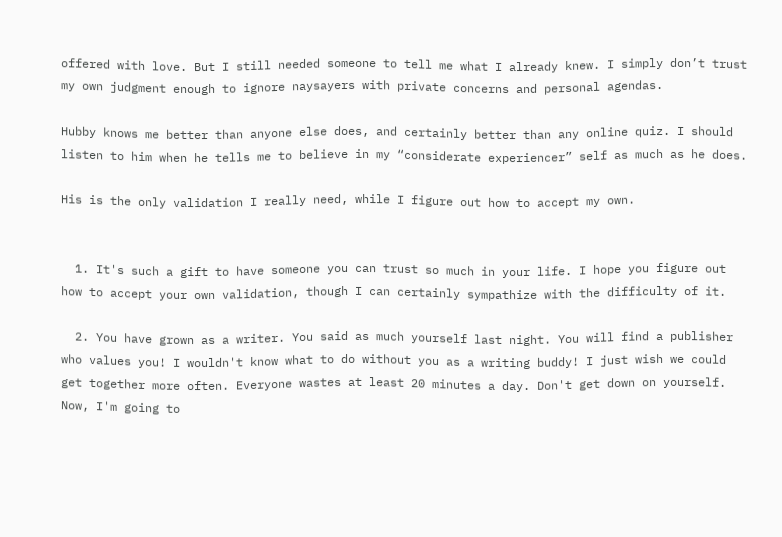offered with love. But I still needed someone to tell me what I already knew. I simply don’t trust my own judgment enough to ignore naysayers with private concerns and personal agendas.

Hubby knows me better than anyone else does, and certainly better than any online quiz. I should listen to him when he tells me to believe in my “considerate experiencer” self as much as he does.

His is the only validation I really need, while I figure out how to accept my own.


  1. It's such a gift to have someone you can trust so much in your life. I hope you figure out how to accept your own validation, though I can certainly sympathize with the difficulty of it.

  2. You have grown as a writer. You said as much yourself last night. You will find a publisher who values you! I wouldn't know what to do without you as a writing buddy! I just wish we could get together more often. Everyone wastes at least 20 minutes a day. Don't get down on yourself. Now, I'm going to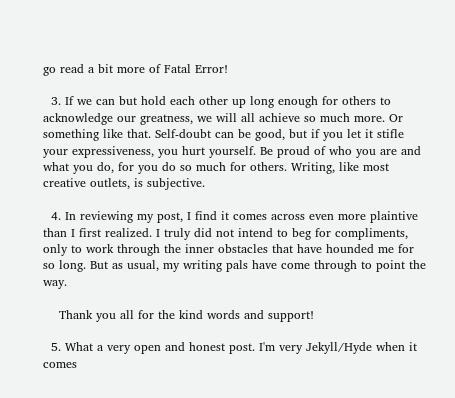go read a bit more of Fatal Error!

  3. If we can but hold each other up long enough for others to acknowledge our greatness, we will all achieve so much more. Or something like that. Self-doubt can be good, but if you let it stifle your expressiveness, you hurt yourself. Be proud of who you are and what you do, for you do so much for others. Writing, like most creative outlets, is subjective.

  4. In reviewing my post, I find it comes across even more plaintive than I first realized. I truly did not intend to beg for compliments, only to work through the inner obstacles that have hounded me for so long. But as usual, my writing pals have come through to point the way.

    Thank you all for the kind words and support!

  5. What a very open and honest post. I'm very Jekyll/Hyde when it comes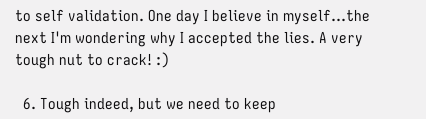to self validation. One day I believe in myself...the next I'm wondering why I accepted the lies. A very tough nut to crack! :)

  6. Tough indeed, but we need to keep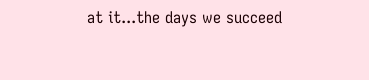at it...the days we succeed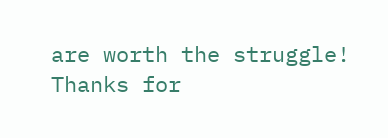are worth the struggle! Thanks for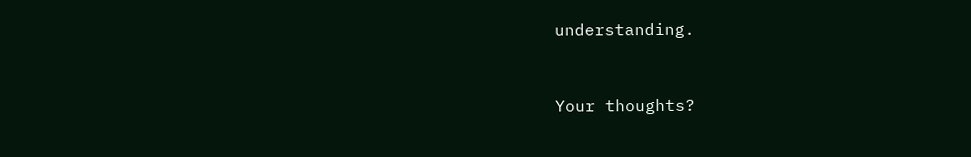understanding.


Your thoughts?